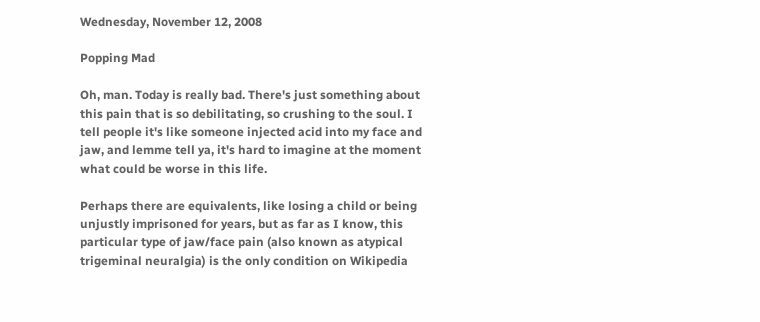Wednesday, November 12, 2008

Popping Mad

Oh, man. Today is really bad. There's just something about this pain that is so debilitating, so crushing to the soul. I tell people it's like someone injected acid into my face and jaw, and lemme tell ya, it's hard to imagine at the moment what could be worse in this life.

Perhaps there are equivalents, like losing a child or being unjustly imprisoned for years, but as far as I know, this particular type of jaw/face pain (also known as atypical trigeminal neuralgia) is the only condition on Wikipedia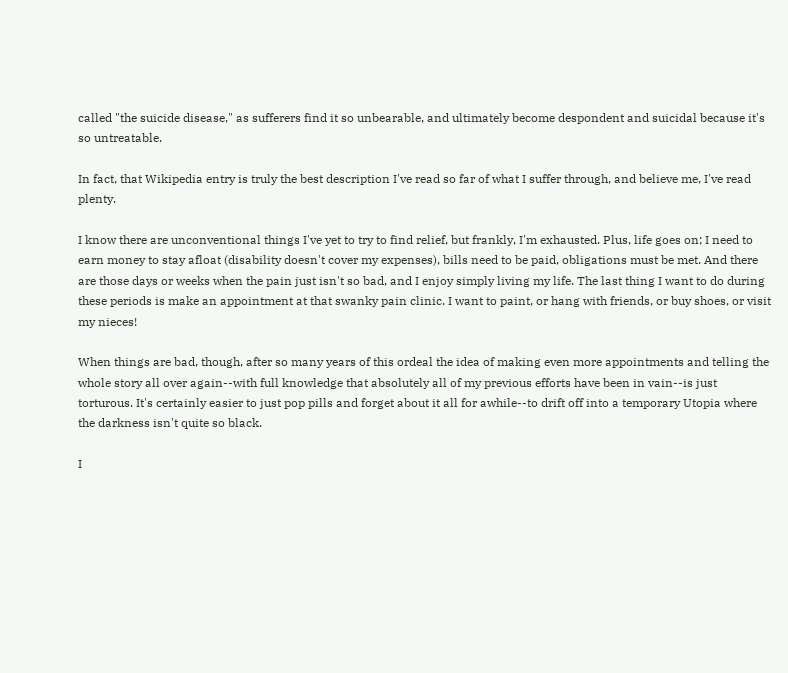called "the suicide disease," as sufferers find it so unbearable, and ultimately become despondent and suicidal because it's so untreatable.

In fact, that Wikipedia entry is truly the best description I've read so far of what I suffer through, and believe me, I've read plenty.

I know there are unconventional things I've yet to try to find relief, but frankly, I'm exhausted. Plus, life goes on; I need to earn money to stay afloat (disability doesn't cover my expenses), bills need to be paid, obligations must be met. And there are those days or weeks when the pain just isn't so bad, and I enjoy simply living my life. The last thing I want to do during these periods is make an appointment at that swanky pain clinic. I want to paint, or hang with friends, or buy shoes, or visit my nieces!

When things are bad, though, after so many years of this ordeal the idea of making even more appointments and telling the whole story all over again--with full knowledge that absolutely all of my previous efforts have been in vain--is just torturous. It's certainly easier to just pop pills and forget about it all for awhile--to drift off into a temporary Utopia where the darkness isn't quite so black.

I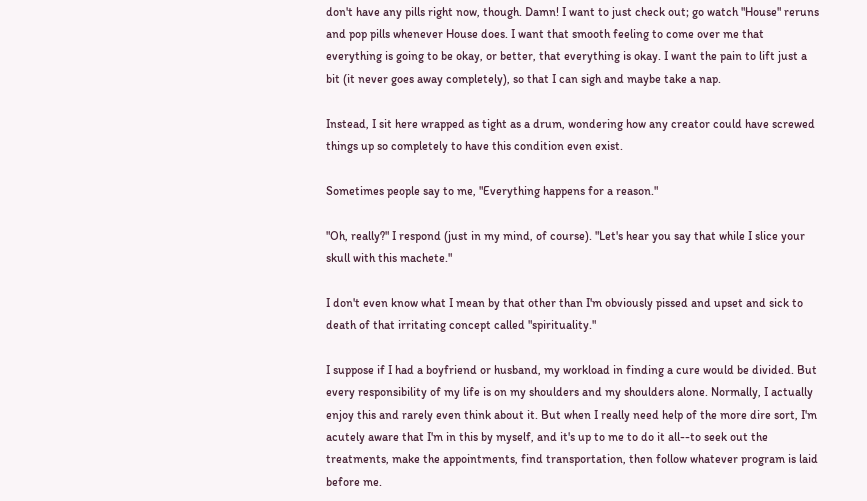don't have any pills right now, though. Damn! I want to just check out; go watch "House" reruns and pop pills whenever House does. I want that smooth feeling to come over me that everything is going to be okay, or better, that everything is okay. I want the pain to lift just a bit (it never goes away completely), so that I can sigh and maybe take a nap.

Instead, I sit here wrapped as tight as a drum, wondering how any creator could have screwed things up so completely to have this condition even exist.

Sometimes people say to me, "Everything happens for a reason."

"Oh, really?" I respond (just in my mind, of course). "Let's hear you say that while I slice your skull with this machete."

I don't even know what I mean by that other than I'm obviously pissed and upset and sick to death of that irritating concept called "spirituality."

I suppose if I had a boyfriend or husband, my workload in finding a cure would be divided. But every responsibility of my life is on my shoulders and my shoulders alone. Normally, I actually enjoy this and rarely even think about it. But when I really need help of the more dire sort, I'm acutely aware that I'm in this by myself, and it's up to me to do it all--to seek out the treatments, make the appointments, find transportation, then follow whatever program is laid before me.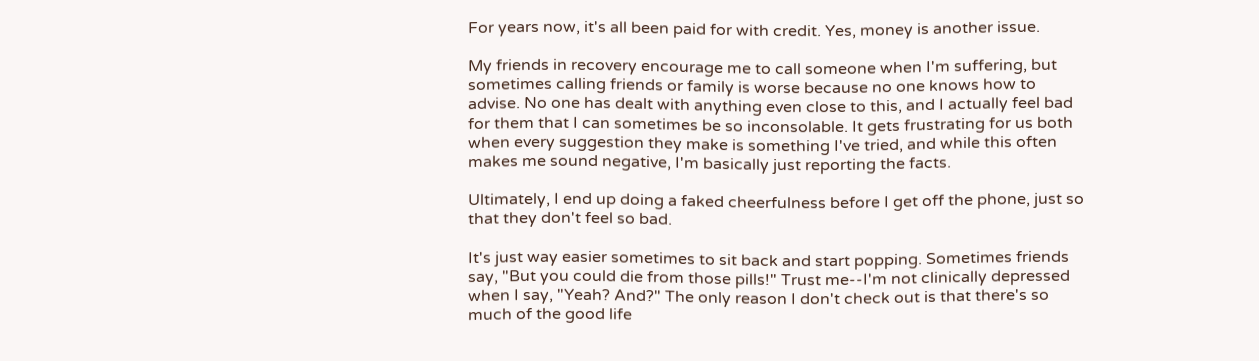For years now, it's all been paid for with credit. Yes, money is another issue.

My friends in recovery encourage me to call someone when I'm suffering, but sometimes calling friends or family is worse because no one knows how to advise. No one has dealt with anything even close to this, and I actually feel bad for them that I can sometimes be so inconsolable. It gets frustrating for us both when every suggestion they make is something I've tried, and while this often makes me sound negative, I'm basically just reporting the facts.

Ultimately, I end up doing a faked cheerfulness before I get off the phone, just so that they don't feel so bad.

It's just way easier sometimes to sit back and start popping. Sometimes friends say, "But you could die from those pills!" Trust me--I'm not clinically depressed when I say, "Yeah? And?" The only reason I don't check out is that there's so much of the good life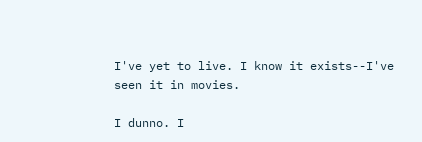I've yet to live. I know it exists--I've seen it in movies.

I dunno. I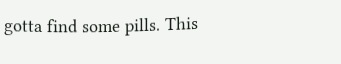gotta find some pills. This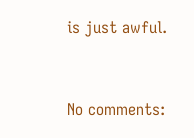is just awful.


No comments: